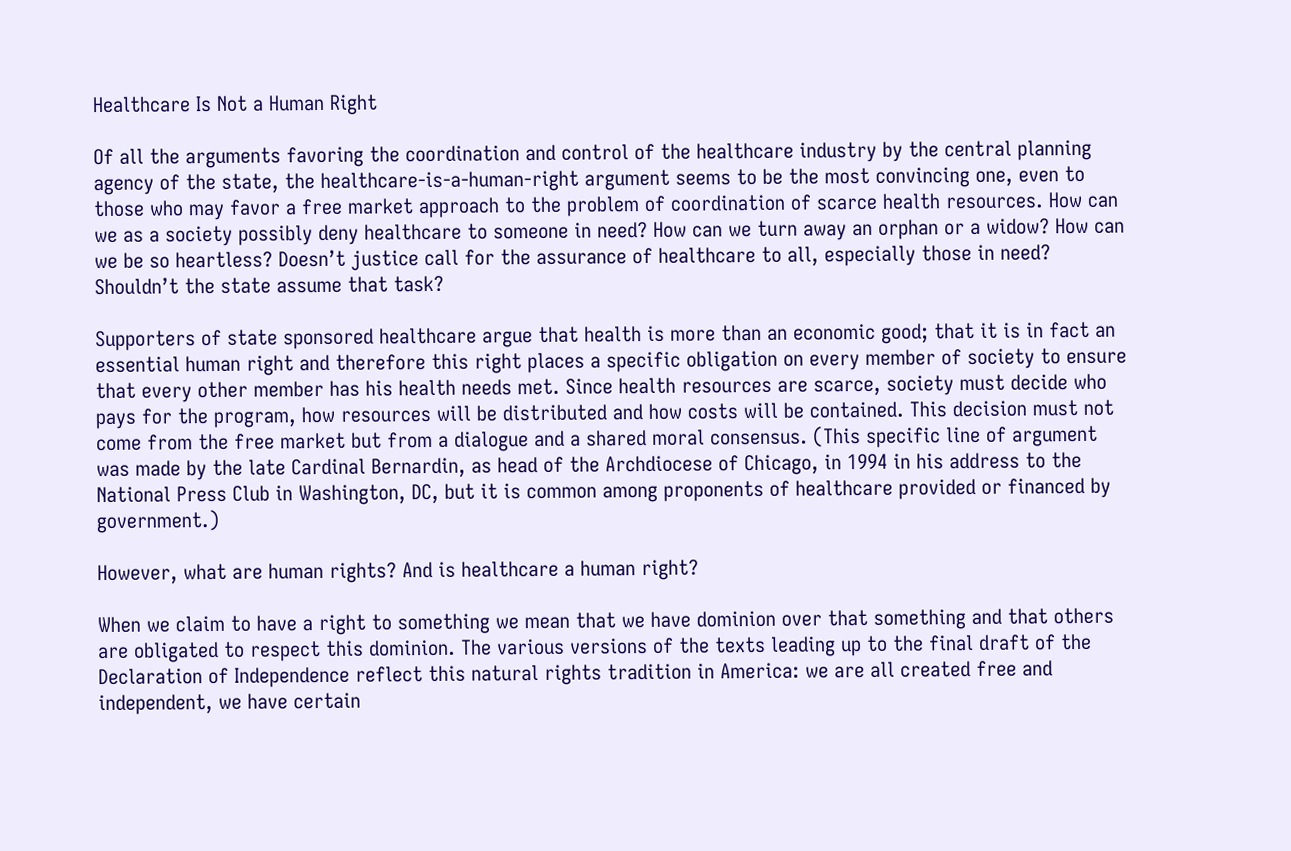Healthcare Is Not a Human Right

Of all the arguments favoring the coordination and control of the healthcare industry by the central planning agency of the state, the healthcare-is-a-human-right argument seems to be the most convincing one, even to those who may favor a free market approach to the problem of coordination of scarce health resources. How can we as a society possibly deny healthcare to someone in need? How can we turn away an orphan or a widow? How can we be so heartless? Doesn’t justice call for the assurance of healthcare to all, especially those in need? Shouldn’t the state assume that task?

Supporters of state sponsored healthcare argue that health is more than an economic good; that it is in fact an essential human right and therefore this right places a specific obligation on every member of society to ensure that every other member has his health needs met. Since health resources are scarce, society must decide who pays for the program, how resources will be distributed and how costs will be contained. This decision must not come from the free market but from a dialogue and a shared moral consensus. (This specific line of argument was made by the late Cardinal Bernardin, as head of the Archdiocese of Chicago, in 1994 in his address to the National Press Club in Washington, DC, but it is common among proponents of healthcare provided or financed by government.)

However, what are human rights? And is healthcare a human right?

When we claim to have a right to something we mean that we have dominion over that something and that others are obligated to respect this dominion. The various versions of the texts leading up to the final draft of the Declaration of Independence reflect this natural rights tradition in America: we are all created free and independent, we have certain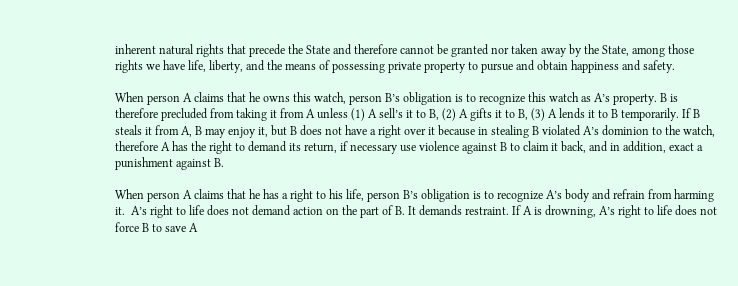inherent natural rights that precede the State and therefore cannot be granted nor taken away by the State, among those rights we have life, liberty, and the means of possessing private property to pursue and obtain happiness and safety.

When person A claims that he owns this watch, person B’s obligation is to recognize this watch as A’s property. B is therefore precluded from taking it from A unless (1) A sell’s it to B, (2) A gifts it to B, (3) A lends it to B temporarily. If B steals it from A, B may enjoy it, but B does not have a right over it because in stealing B violated A’s dominion to the watch, therefore A has the right to demand its return, if necessary use violence against B to claim it back, and in addition, exact a punishment against B.

When person A claims that he has a right to his life, person B’s obligation is to recognize A’s body and refrain from harming it.  A’s right to life does not demand action on the part of B. It demands restraint. If A is drowning, A’s right to life does not force B to save A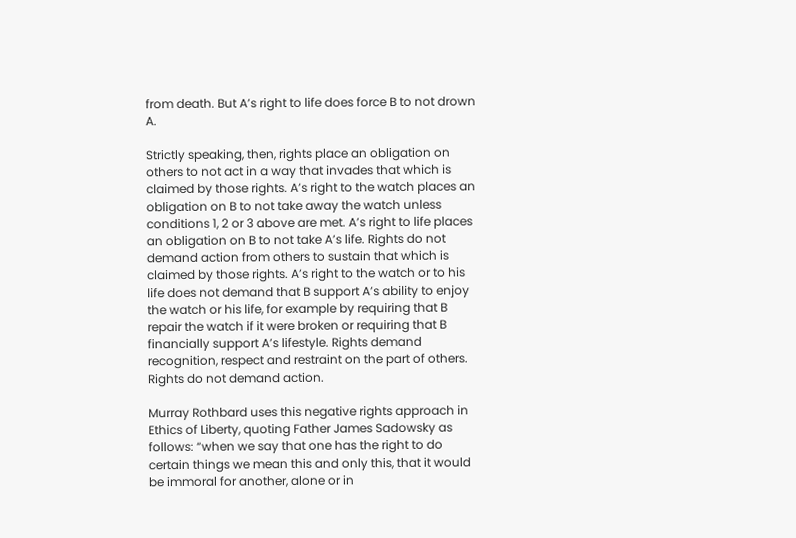from death. But A’s right to life does force B to not drown A.

Strictly speaking, then, rights place an obligation on others to not act in a way that invades that which is claimed by those rights. A’s right to the watch places an obligation on B to not take away the watch unless conditions 1, 2 or 3 above are met. A’s right to life places an obligation on B to not take A’s life. Rights do not demand action from others to sustain that which is claimed by those rights. A’s right to the watch or to his life does not demand that B support A’s ability to enjoy the watch or his life, for example by requiring that B repair the watch if it were broken or requiring that B financially support A’s lifestyle. Rights demand recognition, respect and restraint on the part of others. Rights do not demand action.

Murray Rothbard uses this negative rights approach in Ethics of Liberty, quoting Father James Sadowsky as follows: “when we say that one has the right to do certain things we mean this and only this, that it would be immoral for another, alone or in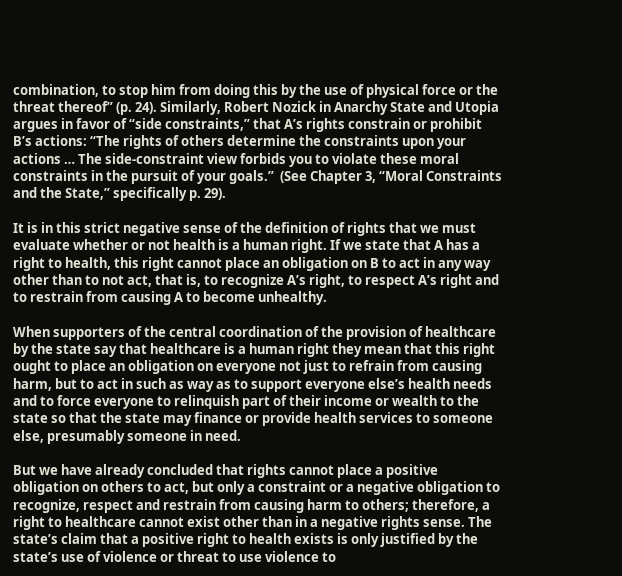combination, to stop him from doing this by the use of physical force or the threat thereof” (p. 24). Similarly, Robert Nozick in Anarchy State and Utopia argues in favor of “side constraints,” that A’s rights constrain or prohibit B’s actions: “The rights of others determine the constraints upon your actions … The side-constraint view forbids you to violate these moral constraints in the pursuit of your goals.”  (See Chapter 3, “Moral Constraints and the State,” specifically p. 29).

It is in this strict negative sense of the definition of rights that we must evaluate whether or not health is a human right. If we state that A has a right to health, this right cannot place an obligation on B to act in any way other than to not act, that is, to recognize A’s right, to respect A’s right and to restrain from causing A to become unhealthy.

When supporters of the central coordination of the provision of healthcare by the state say that healthcare is a human right they mean that this right ought to place an obligation on everyone not just to refrain from causing harm, but to act in such as way as to support everyone else’s health needs and to force everyone to relinquish part of their income or wealth to the state so that the state may finance or provide health services to someone else, presumably someone in need.

But we have already concluded that rights cannot place a positive obligation on others to act, but only a constraint or a negative obligation to recognize, respect and restrain from causing harm to others; therefore, a right to healthcare cannot exist other than in a negative rights sense. The state’s claim that a positive right to health exists is only justified by the state’s use of violence or threat to use violence to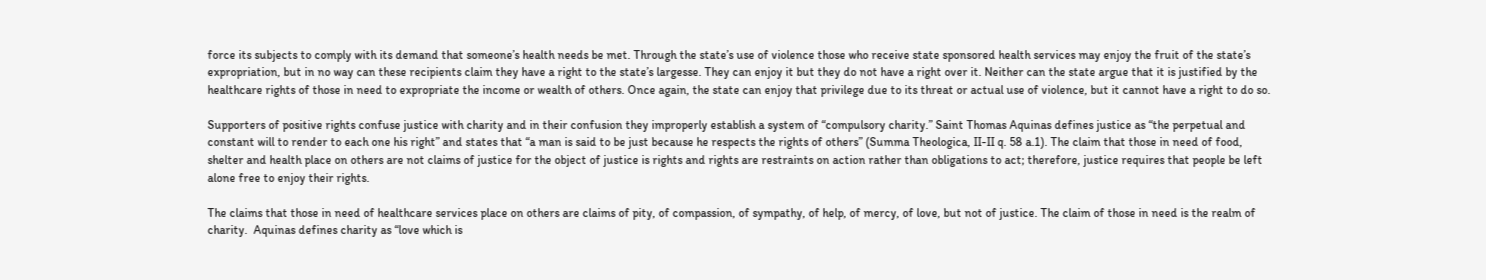force its subjects to comply with its demand that someone’s health needs be met. Through the state’s use of violence those who receive state sponsored health services may enjoy the fruit of the state’s expropriation, but in no way can these recipients claim they have a right to the state’s largesse. They can enjoy it but they do not have a right over it. Neither can the state argue that it is justified by the healthcare rights of those in need to expropriate the income or wealth of others. Once again, the state can enjoy that privilege due to its threat or actual use of violence, but it cannot have a right to do so.

Supporters of positive rights confuse justice with charity and in their confusion they improperly establish a system of “compulsory charity.” Saint Thomas Aquinas defines justice as “the perpetual and constant will to render to each one his right” and states that “a man is said to be just because he respects the rights of others” (Summa Theologica, II-II q. 58 a.1). The claim that those in need of food, shelter and health place on others are not claims of justice for the object of justice is rights and rights are restraints on action rather than obligations to act; therefore, justice requires that people be left alone free to enjoy their rights.

The claims that those in need of healthcare services place on others are claims of pity, of compassion, of sympathy, of help, of mercy, of love, but not of justice. The claim of those in need is the realm of charity.  Aquinas defines charity as “love which is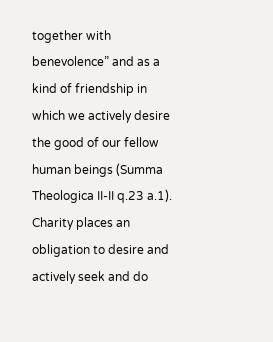together with benevolence” and as a kind of friendship in which we actively desire the good of our fellow human beings (Summa Theologica II-II q.23 a.1). Charity places an obligation to desire and actively seek and do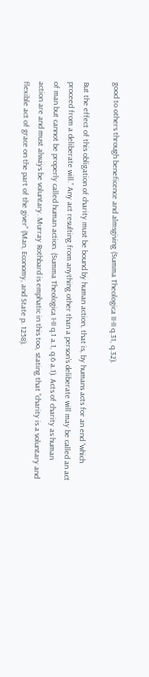good to others through beneficence and almsgiving (Summa Theologica II-II q.31, q.32).

But the effect of this obligation of charity must be bound by human action, that is, by humans acts for an end “which proceed from a deliberate will.” Any act resulting from anything other than a person’s deliberate will may be called an act of man but cannot be properly called human action. (Summa Theologica I-II q.1 a.1, q.6 a.1). Acts of charity as human action are and must always be voluntary. Murray Rothbard is emphatic in this too, stating that “charity is a voluntary and flexible act of grace on the part of the giver” (Man, Economy, and State p. 1258).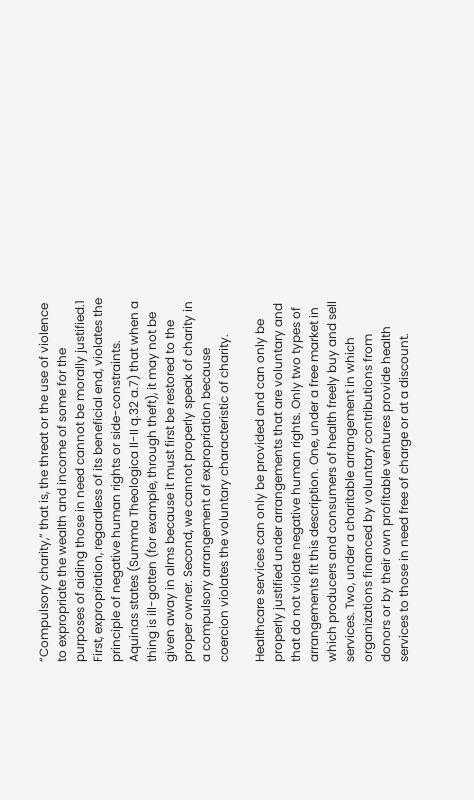“Compulsory charity,” that is, the threat or the use of violence to expropriate the wealth and income of some for the purposes of aiding those in need cannot be morally justified.1 First, expropriation, regardless of its beneficial end, violates the principle of negative human rights or side-constraints. Aquinas states (Summa Theologica II-II q.32 a.7) that when a thing is ill-gotten (for example, through theft), it may not be given away in alms because it must first be restored to the proper owner. Second, we cannot properly speak of charity in a compulsory arrangement of expropriation because coercion violates the voluntary characteristic of charity.

Healthcare services can only be provided and can only be properly justified under arrangements that are voluntary and that do not violate negative human rights. Only two types of arrangements fit this description. One, under a free market in which producers and consumers of health freely buy and sell services. Two, under a charitable arrangement in which organizations financed by voluntary contributions from donors or by their own profitable ventures provide health services to those in need free of charge or at a discount.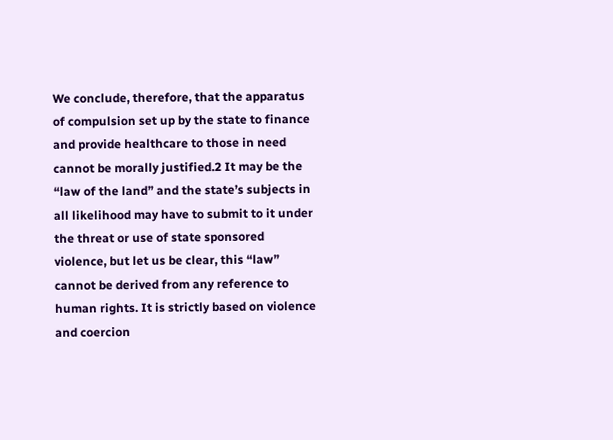We conclude, therefore, that the apparatus of compulsion set up by the state to finance and provide healthcare to those in need cannot be morally justified.2 It may be the “law of the land” and the state’s subjects in all likelihood may have to submit to it under the threat or use of state sponsored violence, but let us be clear, this “law” cannot be derived from any reference to human rights. It is strictly based on violence and coercion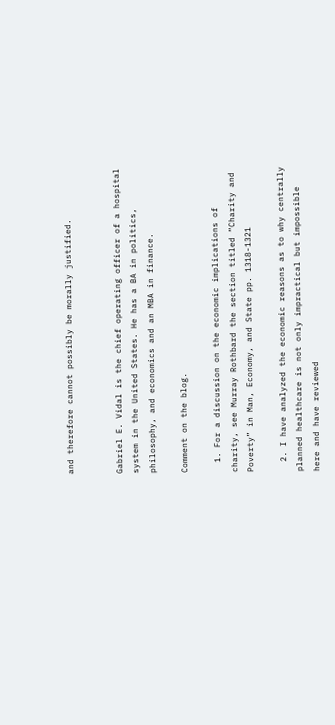and therefore cannot possibly be morally justified.


Gabriel E. Vidal is the chief operating officer of a hospital system in the United States. He has a BA in politics, philosophy, and economics and an MBA in finance.

Comment on the blog.

  1. For a discussion on the economic implications of charity, see Murray Rothbard the section titled “Charity and Poverty” in Man, Economy, and State pp. 1318-1321

  2. I have analyzed the economic reasons as to why centrally planned healthcare is not only impractical but impossible here and have reviewed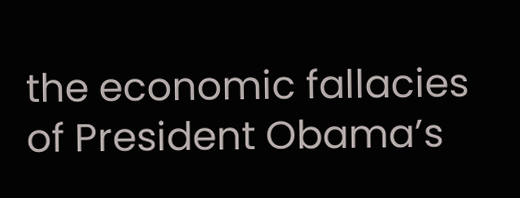the economic fallacies of President Obama’s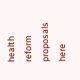health reform proposals here